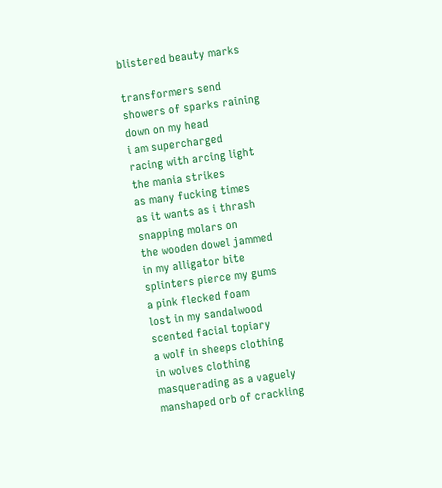blistered beauty marks

transformers send
showers of sparks raining
down on my head
i am supercharged
racing with arcing light
the mania strikes
as many fucking times
as it wants as i thrash
snapping molars on
the wooden dowel jammed
in my alligator bite
splinters pierce my gums
a pink flecked foam
lost in my sandalwood
scented facial topiary
a wolf in sheeps clothing
in wolves clothing
masquerading as a vaguely
manshaped orb of crackling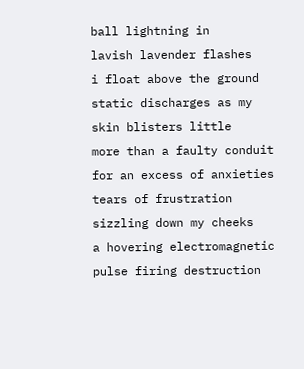ball lightning in
lavish lavender flashes
i float above the ground
static discharges as my
skin blisters little
more than a faulty conduit
for an excess of anxieties
tears of frustration
sizzling down my cheeks
a hovering electromagnetic
pulse firing destruction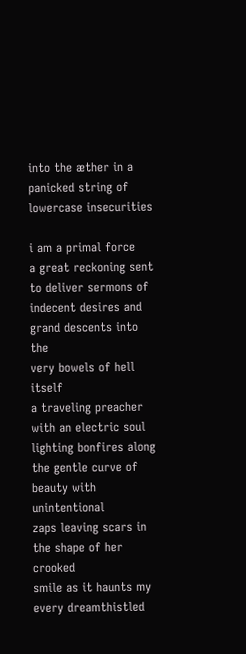into the æther in a
panicked string of
lowercase insecurities

i am a primal force
a great reckoning sent
to deliver sermons of
indecent desires and
grand descents into the
very bowels of hell itself
a traveling preacher
with an electric soul
lighting bonfires along
the gentle curve of
beauty with unintentional
zaps leaving scars in
the shape of her crooked
smile as it haunts my
every dreamthistled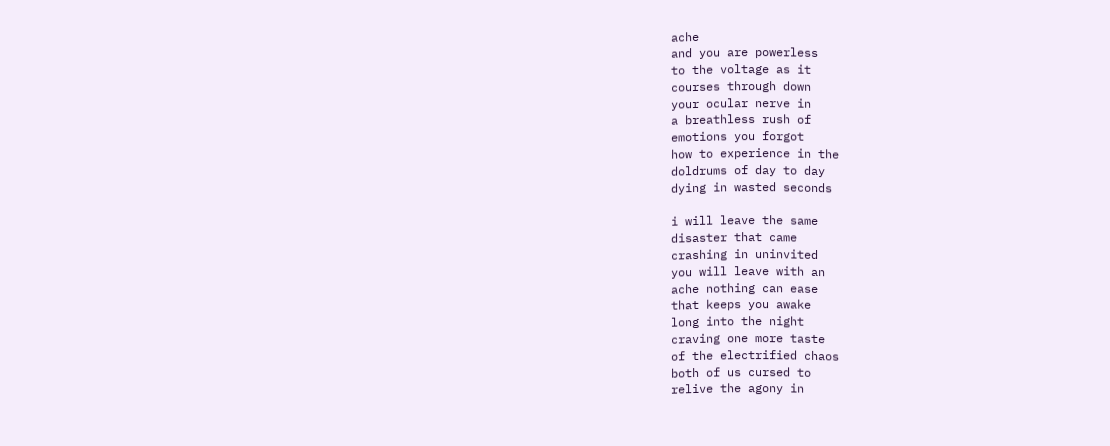ache
and you are powerless
to the voltage as it
courses through down
your ocular nerve in
a breathless rush of
emotions you forgot
how to experience in the
doldrums of day to day
dying in wasted seconds

i will leave the same
disaster that came
crashing in uninvited
you will leave with an
ache nothing can ease
that keeps you awake
long into the night
craving one more taste
of the electrified chaos
both of us cursed to
relive the agony in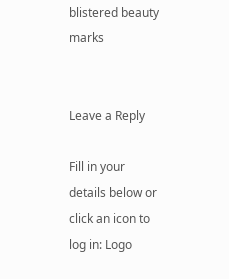blistered beauty marks


Leave a Reply

Fill in your details below or click an icon to log in: Logo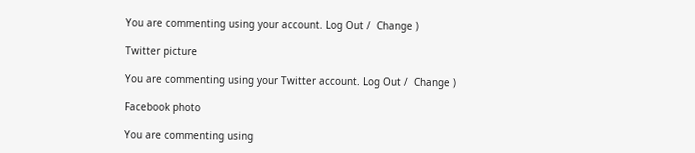You are commenting using your account. Log Out /  Change )

Twitter picture

You are commenting using your Twitter account. Log Out /  Change )

Facebook photo

You are commenting using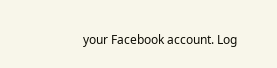your Facebook account. Log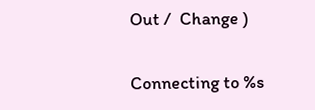Out /  Change )

Connecting to %s